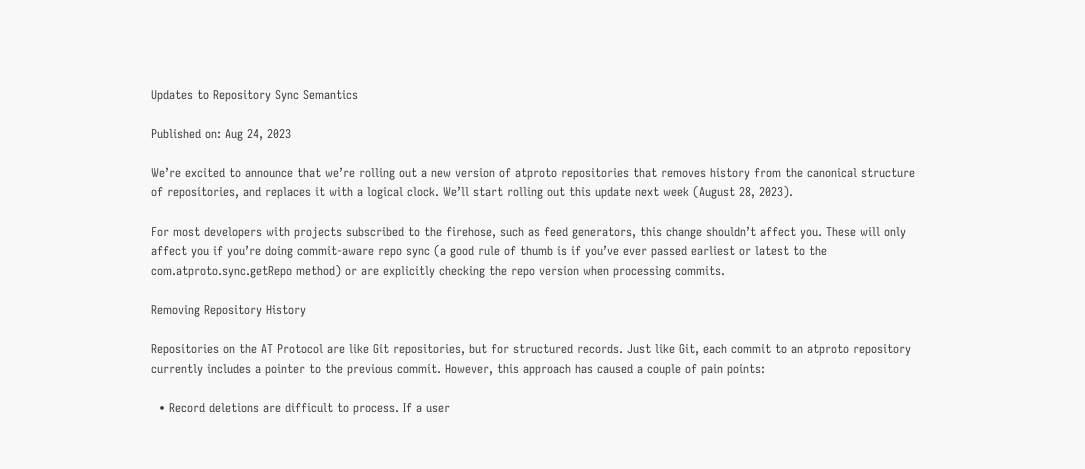Updates to Repository Sync Semantics

Published on: Aug 24, 2023

We’re excited to announce that we’re rolling out a new version of atproto repositories that removes history from the canonical structure of repositories, and replaces it with a logical clock. We’ll start rolling out this update next week (August 28, 2023).

For most developers with projects subscribed to the firehose, such as feed generators, this change shouldn’t affect you. These will only affect you if you’re doing commit-aware repo sync (a good rule of thumb is if you’ve ever passed earliest or latest to the com.atproto.sync.getRepo method) or are explicitly checking the repo version when processing commits.

Removing Repository History

Repositories on the AT Protocol are like Git repositories, but for structured records. Just like Git, each commit to an atproto repository currently includes a pointer to the previous commit. However, this approach has caused a couple of pain points:

  • Record deletions are difficult to process. If a user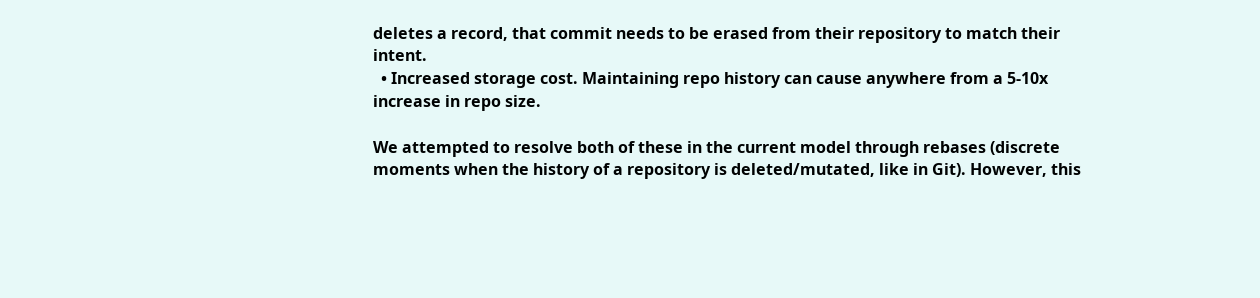deletes a record, that commit needs to be erased from their repository to match their intent.
  • Increased storage cost. Maintaining repo history can cause anywhere from a 5-10x increase in repo size.

We attempted to resolve both of these in the current model through rebases (discrete moments when the history of a repository is deleted/mutated, like in Git). However, this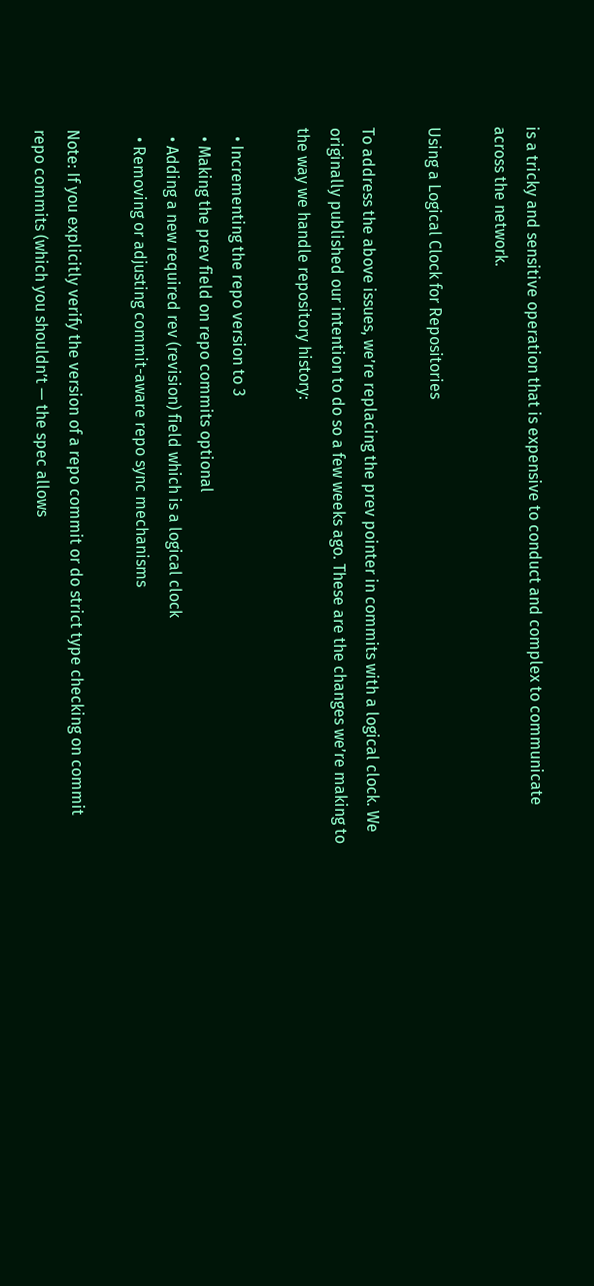is a tricky and sensitive operation that is expensive to conduct and complex to communicate across the network.

Using a Logical Clock for Repositories

To address the above issues, we’re replacing the prev pointer in commits with a logical clock. We originally published our intention to do so a few weeks ago. These are the changes we’re making to the way we handle repository history:

  • Incrementing the repo version to 3
  • Making the prev field on repo commits optional
  • Adding a new required rev (revision) field which is a logical clock
  • Removing or adjusting commit-aware repo sync mechanisms

Note: If you explicitly verify the version of a repo commit or do strict type checking on commit repo commits (which you shouldn’t — the spec allows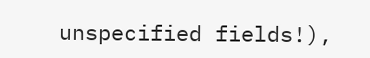unspecified fields!),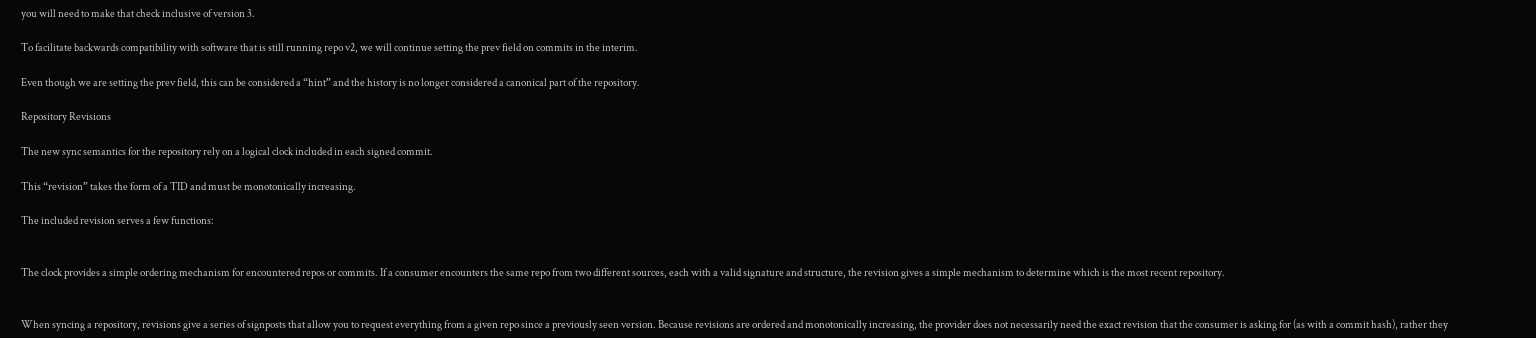you will need to make that check inclusive of version 3.

To facilitate backwards compatibility with software that is still running repo v2, we will continue setting the prev field on commits in the interim.

Even though we are setting the prev field, this can be considered a “hint” and the history is no longer considered a canonical part of the repository.

Repository Revisions

The new sync semantics for the repository rely on a logical clock included in each signed commit.

This “revision” takes the form of a TID and must be monotonically increasing.

The included revision serves a few functions:


The clock provides a simple ordering mechanism for encountered repos or commits. If a consumer encounters the same repo from two different sources, each with a valid signature and structure, the revision gives a simple mechanism to determine which is the most recent repository.


When syncing a repository, revisions give a series of signposts that allow you to request everything from a given repo since a previously seen version. Because revisions are ordered and monotonically increasing, the provider does not necessarily need the exact revision that the consumer is asking for (as with a commit hash), rather they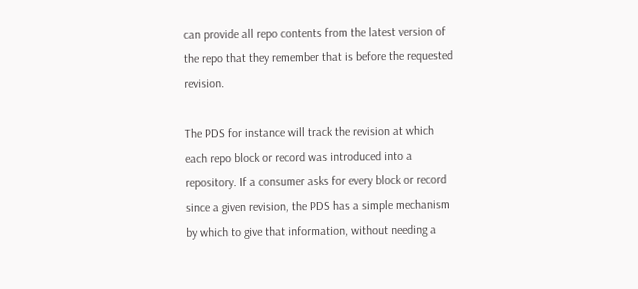can provide all repo contents from the latest version of the repo that they remember that is before the requested revision.

The PDS for instance will track the revision at which each repo block or record was introduced into a repository. If a consumer asks for every block or record since a given revision, the PDS has a simple mechanism by which to give that information, without needing a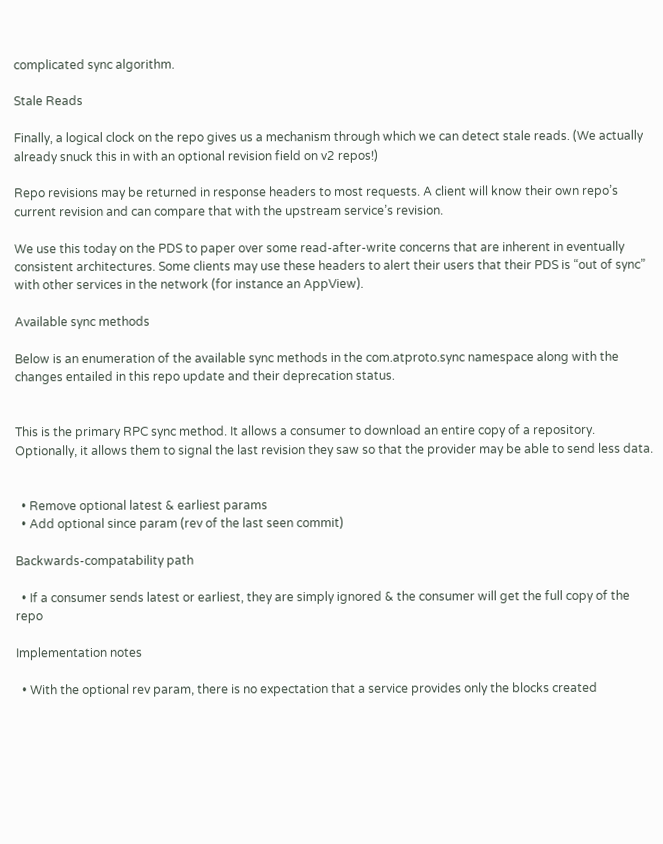complicated sync algorithm.

Stale Reads

Finally, a logical clock on the repo gives us a mechanism through which we can detect stale reads. (We actually already snuck this in with an optional revision field on v2 repos!)

Repo revisions may be returned in response headers to most requests. A client will know their own repo’s current revision and can compare that with the upstream service’s revision.

We use this today on the PDS to paper over some read-after-write concerns that are inherent in eventually consistent architectures. Some clients may use these headers to alert their users that their PDS is “out of sync” with other services in the network (for instance an AppView).

Available sync methods

Below is an enumeration of the available sync methods in the com.atproto.sync namespace along with the changes entailed in this repo update and their deprecation status.


This is the primary RPC sync method. It allows a consumer to download an entire copy of a repository. Optionally, it allows them to signal the last revision they saw so that the provider may be able to send less data.


  • Remove optional latest & earliest params
  • Add optional since param (rev of the last seen commit)

Backwards-compatability path

  • If a consumer sends latest or earliest, they are simply ignored & the consumer will get the full copy of the repo

Implementation notes

  • With the optional rev param, there is no expectation that a service provides only the blocks created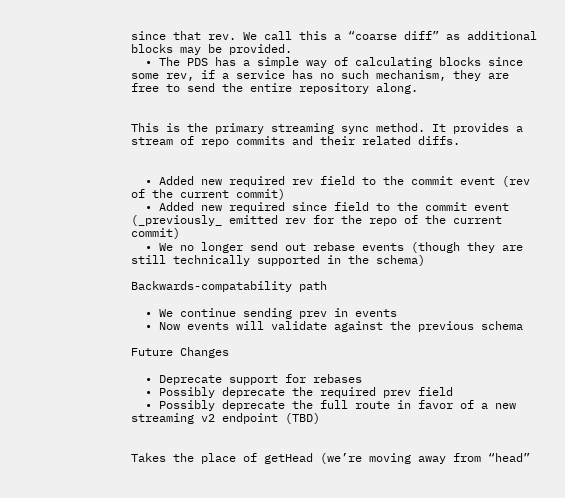since that rev. We call this a “coarse diff” as additional blocks may be provided.
  • The PDS has a simple way of calculating blocks since some rev, if a service has no such mechanism, they are free to send the entire repository along.


This is the primary streaming sync method. It provides a stream of repo commits and their related diffs.


  • Added new required rev field to the commit event (rev of the current commit)
  • Added new required since field to the commit event (_previously_ emitted rev for the repo of the current commit)
  • We no longer send out rebase events (though they are still technically supported in the schema)

Backwards-compatability path

  • We continue sending prev in events
  • Now events will validate against the previous schema

Future Changes

  • Deprecate support for rebases
  • Possibly deprecate the required prev field
  • Possibly deprecate the full route in favor of a new streaming v2 endpoint (TBD)


Takes the place of getHead (we’re moving away from “head”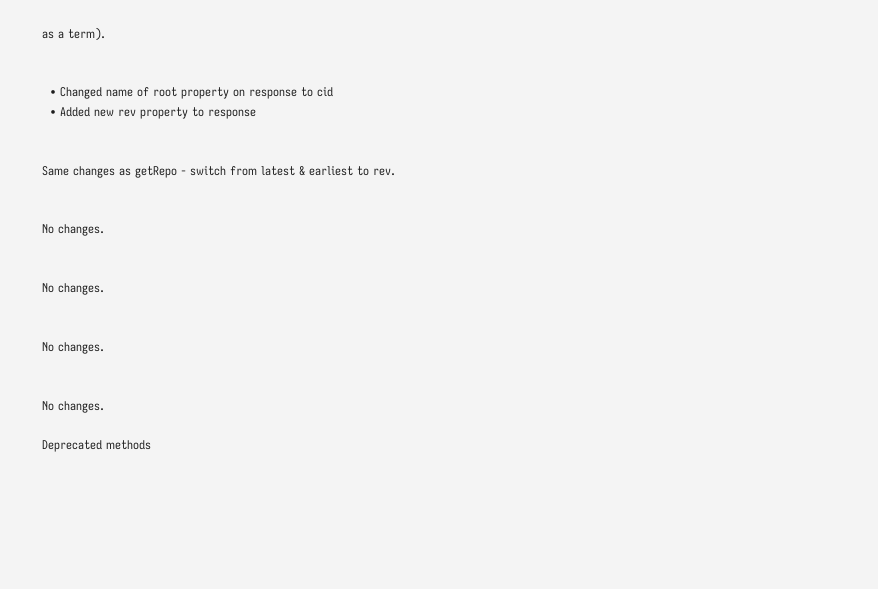as a term).


  • Changed name of root property on response to cid
  • Added new rev property to response


Same changes as getRepo - switch from latest & earliest to rev.


No changes.


No changes.


No changes.


No changes.

Deprecated methods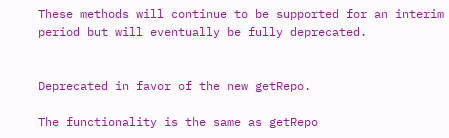These methods will continue to be supported for an interim period but will eventually be fully deprecated.


Deprecated in favor of the new getRepo.

The functionality is the same as getRepo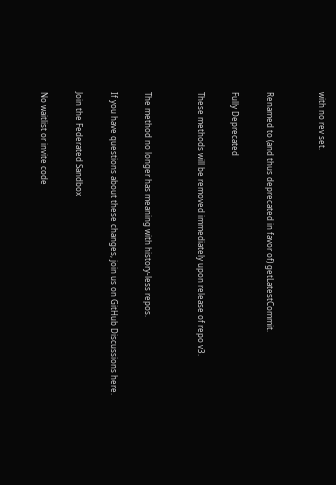with no rev set.


Renamed to (and thus deprecated in favor of) getLatestCommit.

Fully Deprecated

These methods will be removed immediately upon release of repo v3.


The method no longer has meaning with history-less repos.

If you have questions about these changes, join us on GitHub Discussions here.

Join the Federated Sandbox

No waitlist or invite code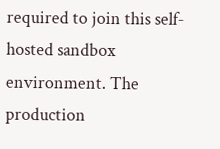required to join this self-hosted sandbox environment. The production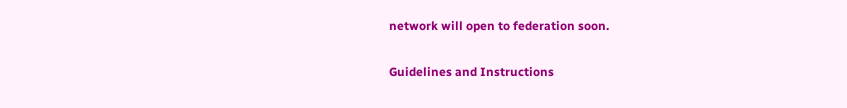network will open to federation soon.

Guidelines and Instructions